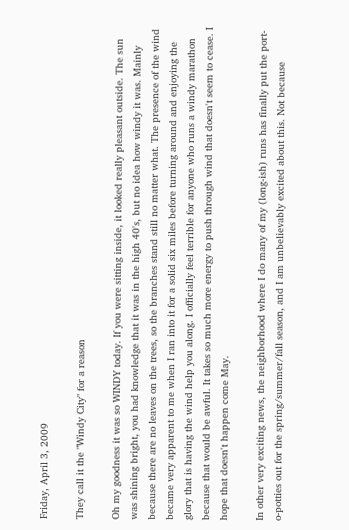Friday, April 3, 2009

They call it the "Windy City" for a reason

Oh my goodness it was so WINDY today. If you were sitting inside, it looked really pleasant outside. The sun was shining bright, you had knowledge that it was in the high 40's, but no idea how windy it was. Mainly because there are no leaves on the trees, so the branches stand still no matter what. The presence of the wind became very apparent to me when I ran into it for a solid six miles before turning around and enjoying the glory that is having the wind help you along. I officially feel terrible for anyone who runs a windy marathon because that would be awful. It takes so much more energy to push through wind that doesn't seem to cease. I hope that doesn't happen come May.

In other very exciting news, the neighborhood where I do many of my (long-ish) runs has finally put the port-o-potties out for the spring/summer/fall season, and I am unbelievably excited about this. Not because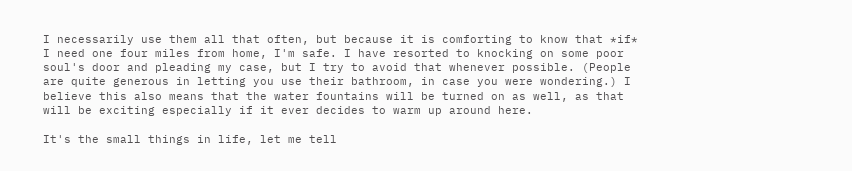I necessarily use them all that often, but because it is comforting to know that *if* I need one four miles from home, I'm safe. I have resorted to knocking on some poor soul's door and pleading my case, but I try to avoid that whenever possible. (People are quite generous in letting you use their bathroom, in case you were wondering.) I believe this also means that the water fountains will be turned on as well, as that will be exciting especially if it ever decides to warm up around here.

It's the small things in life, let me tell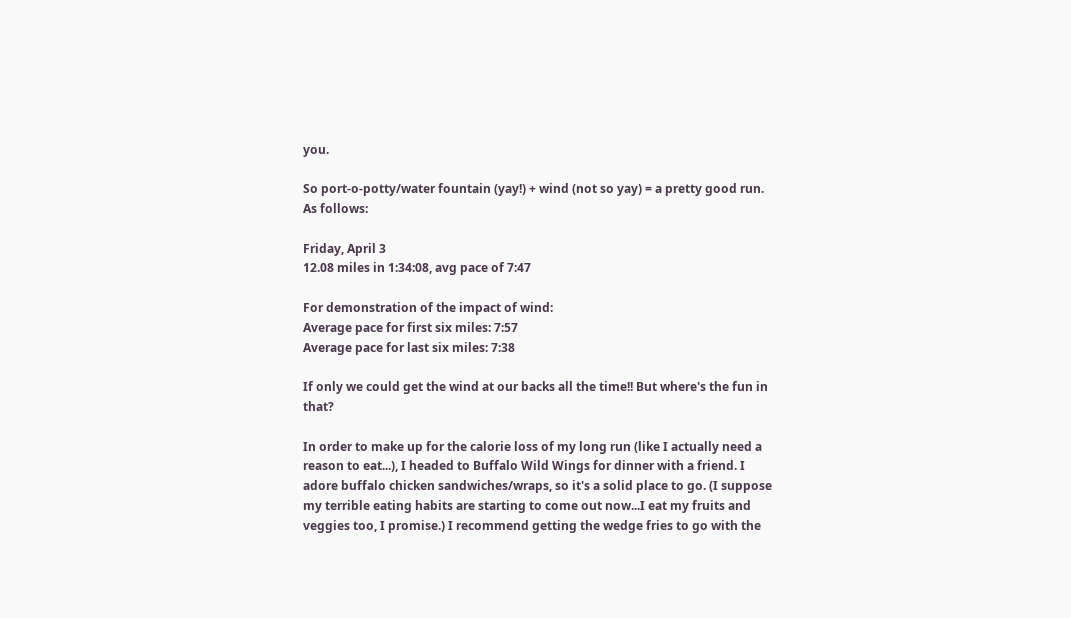you.

So port-o-potty/water fountain (yay!) + wind (not so yay) = a pretty good run. As follows:

Friday, April 3
12.08 miles in 1:34:08, avg pace of 7:47

For demonstration of the impact of wind:
Average pace for first six miles: 7:57
Average pace for last six miles: 7:38

If only we could get the wind at our backs all the time!! But where's the fun in that?

In order to make up for the calorie loss of my long run (like I actually need a reason to eat...), I headed to Buffalo Wild Wings for dinner with a friend. I adore buffalo chicken sandwiches/wraps, so it's a solid place to go. (I suppose my terrible eating habits are starting to come out now...I eat my fruits and veggies too, I promise.) I recommend getting the wedge fries to go with the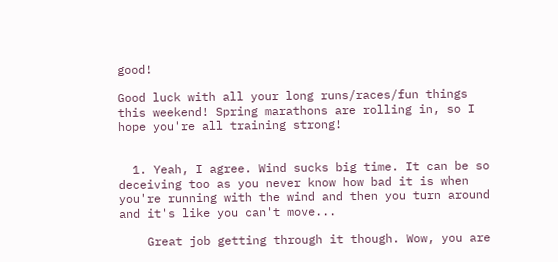good!

Good luck with all your long runs/races/fun things this weekend! Spring marathons are rolling in, so I hope you're all training strong!


  1. Yeah, I agree. Wind sucks big time. It can be so deceiving too as you never know how bad it is when you're running with the wind and then you turn around and it's like you can't move...

    Great job getting through it though. Wow, you are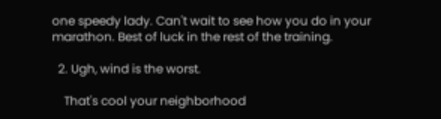one speedy lady. Can't wait to see how you do in your marathon. Best of luck in the rest of the training.

  2. Ugh, wind is the worst.

    That's cool your neighborhood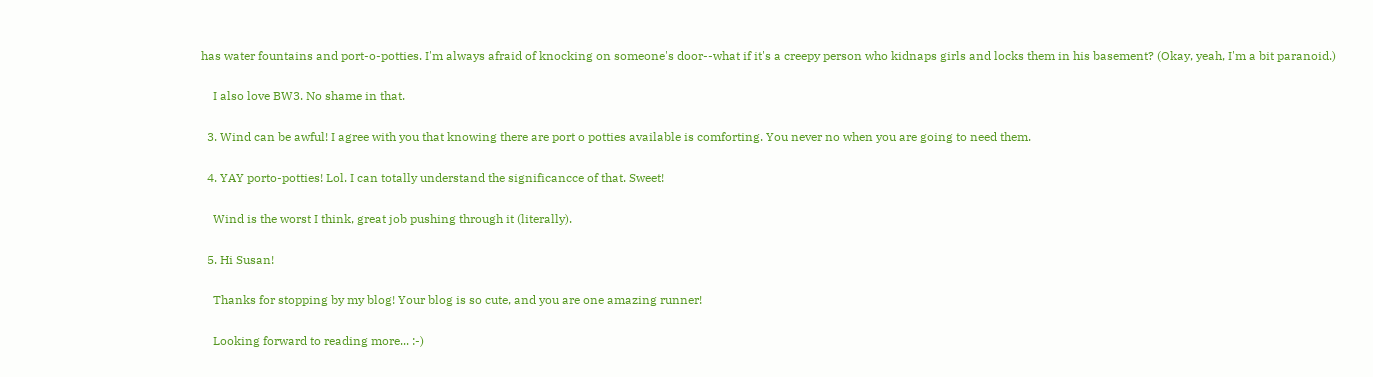has water fountains and port-o-potties. I'm always afraid of knocking on someone's door--what if it's a creepy person who kidnaps girls and locks them in his basement? (Okay, yeah, I'm a bit paranoid.)

    I also love BW3. No shame in that.

  3. Wind can be awful! I agree with you that knowing there are port o potties available is comforting. You never no when you are going to need them.

  4. YAY porto-potties! Lol. I can totally understand the significancce of that. Sweet!

    Wind is the worst I think, great job pushing through it (literally).

  5. Hi Susan!

    Thanks for stopping by my blog! Your blog is so cute, and you are one amazing runner!

    Looking forward to reading more... :-)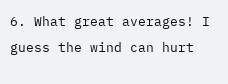6. What great averages! I guess the wind can hurt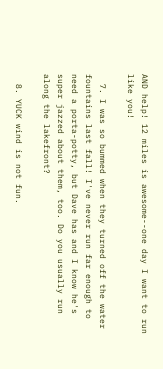AND help! 12 miles is awesome--one day I want to run like you!

  7. I was so bummed when they turned off the water fountains last fall! I've never run far enough to need a porta-potty, but Dave has and I know he's super jazzed about them, too. Do you usually run along the lakefront?

  8. YUCK wind is not fun.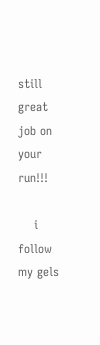still great job on your run!!!

    i follow my gels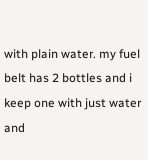with plain water. my fuel belt has 2 bottles and i keep one with just water and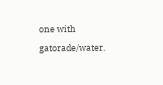one with gatorade/water.